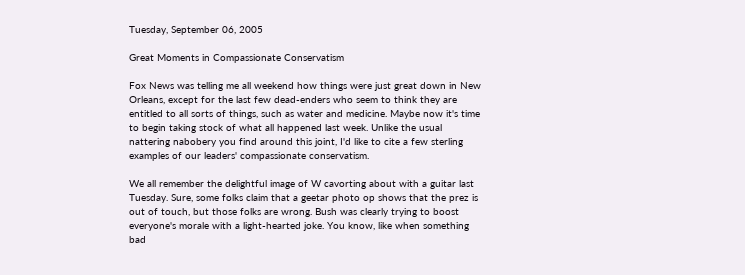Tuesday, September 06, 2005

Great Moments in Compassionate Conservatism

Fox News was telling me all weekend how things were just great down in New Orleans, except for the last few dead-enders who seem to think they are entitled to all sorts of things, such as water and medicine. Maybe now it's time to begin taking stock of what all happened last week. Unlike the usual nattering nabobery you find around this joint, I'd like to cite a few sterling examples of our leaders' compassionate conservatism.

We all remember the delightful image of W cavorting about with a guitar last Tuesday. Sure, some folks claim that a geetar photo op shows that the prez is out of touch, but those folks are wrong. Bush was clearly trying to boost everyone's morale with a light-hearted joke. You know, like when something bad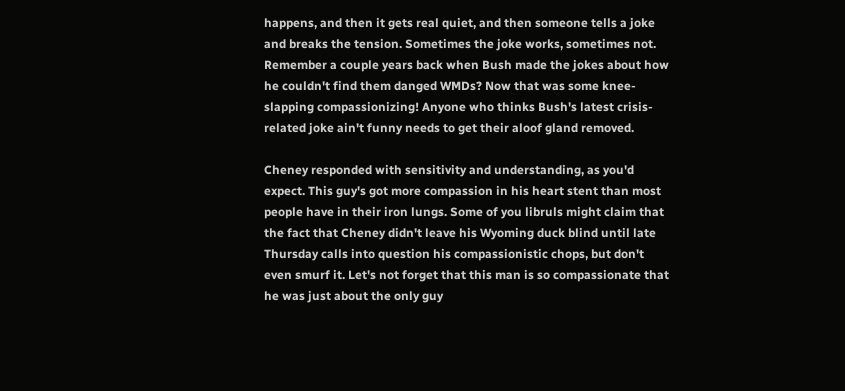happens, and then it gets real quiet, and then someone tells a joke and breaks the tension. Sometimes the joke works, sometimes not. Remember a couple years back when Bush made the jokes about how he couldn't find them danged WMDs? Now that was some knee-slapping compassionizing! Anyone who thinks Bush's latest crisis-related joke ain't funny needs to get their aloof gland removed.

Cheney responded with sensitivity and understanding, as you'd expect. This guy's got more compassion in his heart stent than most people have in their iron lungs. Some of you libruls might claim that the fact that Cheney didn't leave his Wyoming duck blind until late Thursday calls into question his compassionistic chops, but don't even smurf it. Let's not forget that this man is so compassionate that he was just about the only guy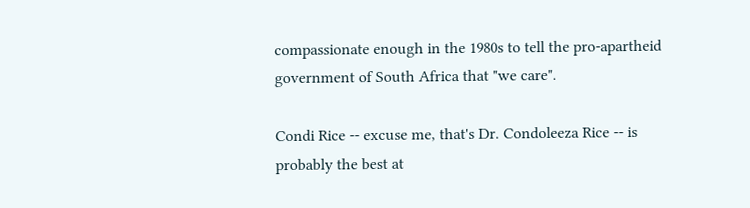compassionate enough in the 1980s to tell the pro-apartheid government of South Africa that "we care".

Condi Rice -- excuse me, that's Dr. Condoleeza Rice -- is probably the best at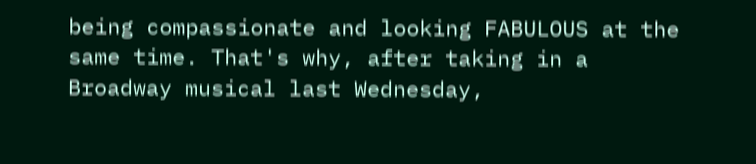being compassionate and looking FABULOUS at the same time. That's why, after taking in a Broadway musical last Wednesday,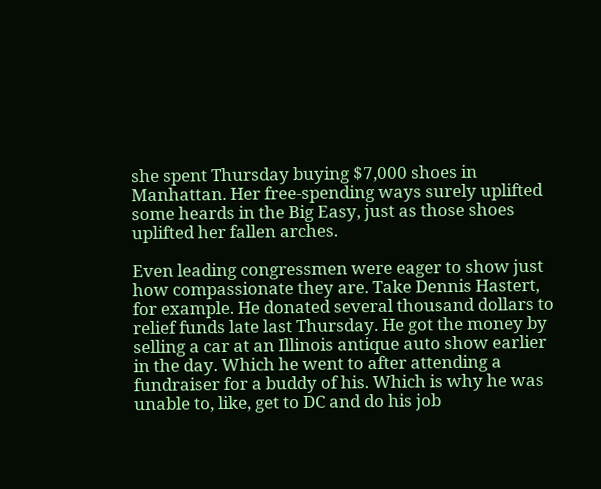she spent Thursday buying $7,000 shoes in Manhattan. Her free-spending ways surely uplifted some heards in the Big Easy, just as those shoes uplifted her fallen arches.

Even leading congressmen were eager to show just how compassionate they are. Take Dennis Hastert, for example. He donated several thousand dollars to relief funds late last Thursday. He got the money by selling a car at an Illinois antique auto show earlier in the day. Which he went to after attending a fundraiser for a buddy of his. Which is why he was unable to, like, get to DC and do his job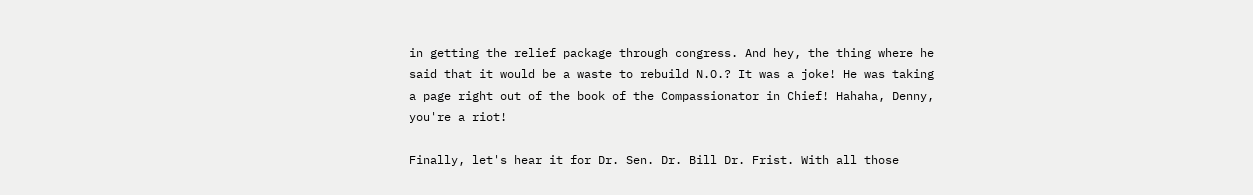in getting the relief package through congress. And hey, the thing where he said that it would be a waste to rebuild N.O.? It was a joke! He was taking a page right out of the book of the Compassionator in Chief! Hahaha, Denny, you're a riot!

Finally, let's hear it for Dr. Sen. Dr. Bill Dr. Frist. With all those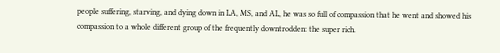people suffering, starving, and dying down in LA, MS, and AL, he was so full of compassion that he went and showed his compassion to a whole different group of the frequently downtrodden: the super rich.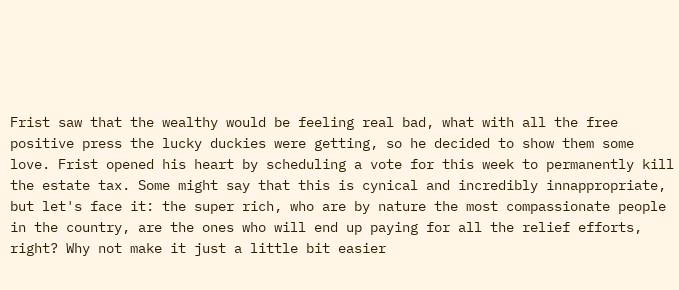Frist saw that the wealthy would be feeling real bad, what with all the free positive press the lucky duckies were getting, so he decided to show them some love. Frist opened his heart by scheduling a vote for this week to permanently kill the estate tax. Some might say that this is cynical and incredibly innappropriate, but let's face it: the super rich, who are by nature the most compassionate people in the country, are the ones who will end up paying for all the relief efforts, right? Why not make it just a little bit easier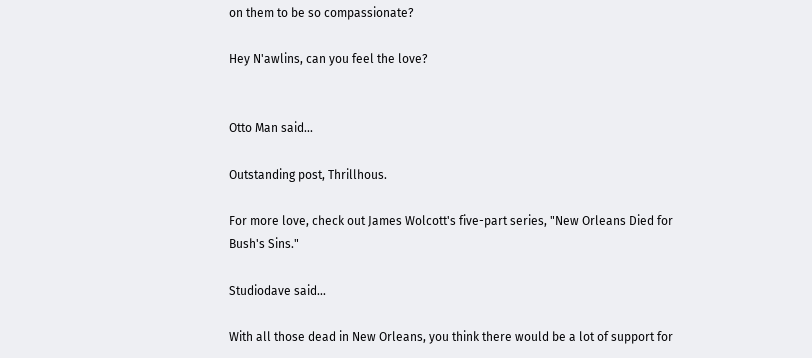on them to be so compassionate?

Hey N'awlins, can you feel the love?


Otto Man said...

Outstanding post, Thrillhous.

For more love, check out James Wolcott's five-part series, "New Orleans Died for Bush's Sins."

Studiodave said...

With all those dead in New Orleans, you think there would be a lot of support for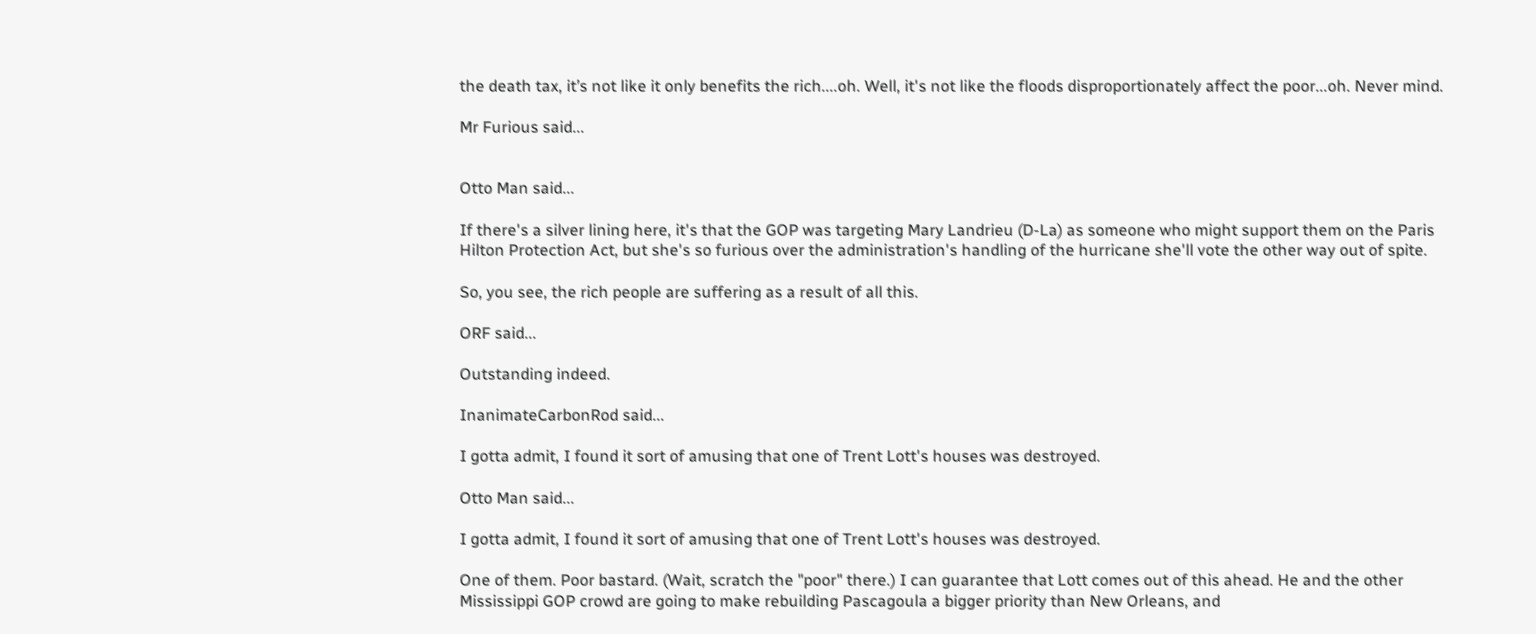the death tax, it’s not like it only benefits the rich....oh. Well, it's not like the floods disproportionately affect the poor...oh. Never mind.

Mr Furious said...


Otto Man said...

If there's a silver lining here, it's that the GOP was targeting Mary Landrieu (D-La) as someone who might support them on the Paris Hilton Protection Act, but she's so furious over the administration's handling of the hurricane she'll vote the other way out of spite.

So, you see, the rich people are suffering as a result of all this.

ORF said...

Outstanding indeed.

InanimateCarbonRod said...

I gotta admit, I found it sort of amusing that one of Trent Lott's houses was destroyed.

Otto Man said...

I gotta admit, I found it sort of amusing that one of Trent Lott's houses was destroyed.

One of them. Poor bastard. (Wait, scratch the "poor" there.) I can guarantee that Lott comes out of this ahead. He and the other Mississippi GOP crowd are going to make rebuilding Pascagoula a bigger priority than New Orleans, and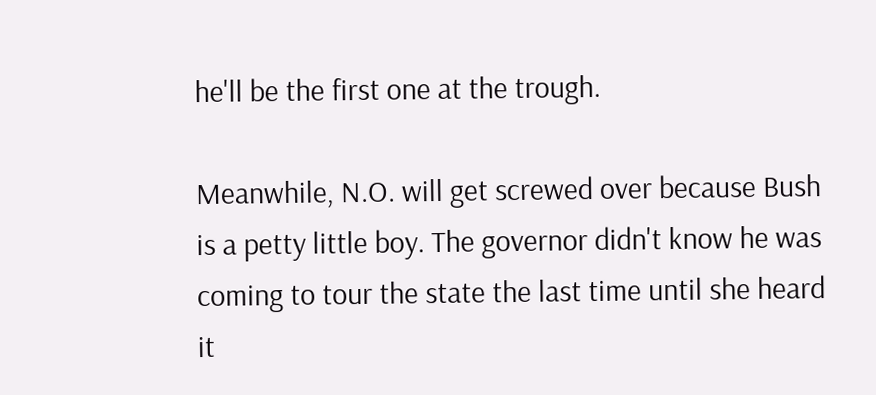he'll be the first one at the trough.

Meanwhile, N.O. will get screwed over because Bush is a petty little boy. The governor didn't know he was coming to tour the state the last time until she heard it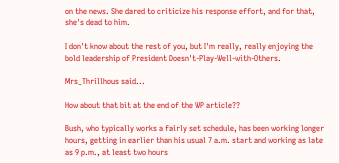on the news. She dared to criticize his response effort, and for that, she's dead to him.

I don't know about the rest of you, but I'm really, really enjoying the bold leadership of President Doesn't-Play-Well-with-Others.

Mrs_Thrillhous said...

How about that bit at the end of the WP article??

Bush, who typically works a fairly set schedule, has been working longer hours, getting in earlier than his usual 7 a.m. start and working as late as 9 p.m., at least two hours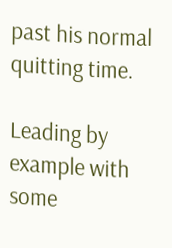past his normal quitting time.

Leading by example with some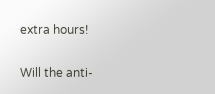extra hours!

Will the anti-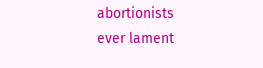abortionists ever lament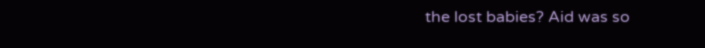the lost babies? Aid was so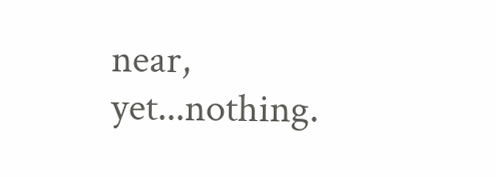near, yet...nothing.